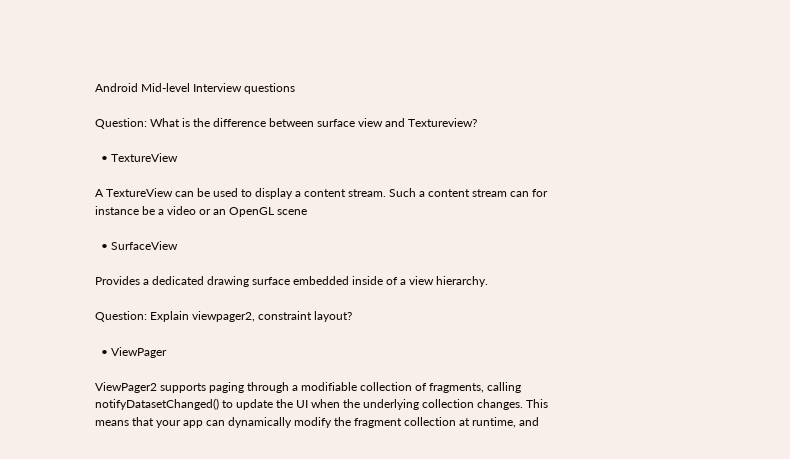Android Mid-level Interview questions

Question: What is the difference between surface view and Textureview?

  • TextureView

A TextureView can be used to display a content stream. Such a content stream can for instance be a video or an OpenGL scene

  • SurfaceView

Provides a dedicated drawing surface embedded inside of a view hierarchy.

Question: Explain viewpager2, constraint layout?

  • ViewPager

ViewPager2 supports paging through a modifiable collection of fragments, calling notifyDatasetChanged() to update the UI when the underlying collection changes. This means that your app can dynamically modify the fragment collection at runtime, and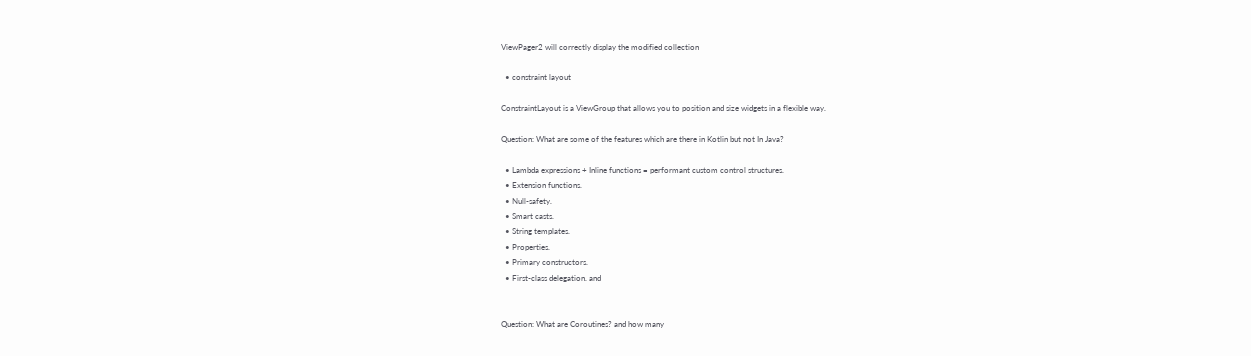ViewPager2 will correctly display the modified collection

  • constraint layout

ConstraintLayout is a ViewGroup that allows you to position and size widgets in a flexible way.

Question: What are some of the features which are there in Kotlin but not In Java?

  • Lambda expressions + Inline functions = performant custom control structures.
  • Extension functions.
  • Null-safety.
  • Smart casts.
  • String templates.
  • Properties.
  • Primary constructors.
  • First-class delegation. and


Question: What are Coroutines? and how many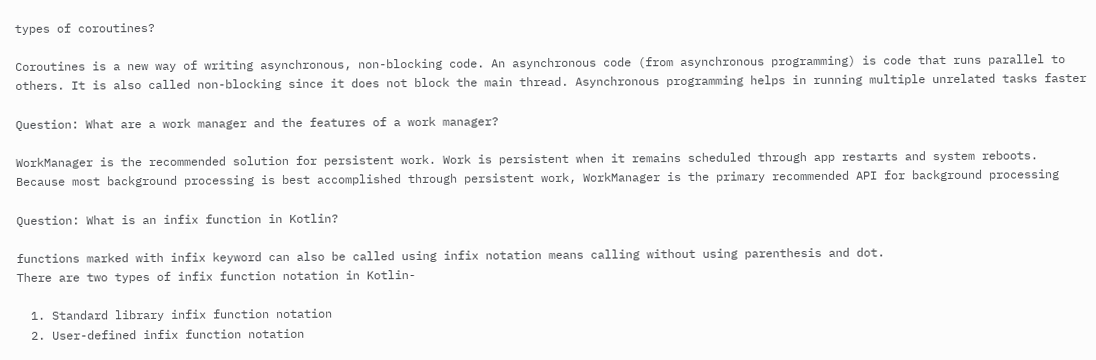types of coroutines?

Coroutines is a new way of writing asynchronous, non-blocking code. An asynchronous code (from asynchronous programming) is code that runs parallel to others. It is also called non-blocking since it does not block the main thread. Asynchronous programming helps in running multiple unrelated tasks faster

Question: What are a work manager and the features of a work manager?

WorkManager is the recommended solution for persistent work. Work is persistent when it remains scheduled through app restarts and system reboots. Because most background processing is best accomplished through persistent work, WorkManager is the primary recommended API for background processing

Question: What is an infix function in Kotlin?

functions marked with infix keyword can also be called using infix notation means calling without using parenthesis and dot.
There are two types of infix function notation in Kotlin-

  1. Standard library infix function notation
  2. User-defined infix function notation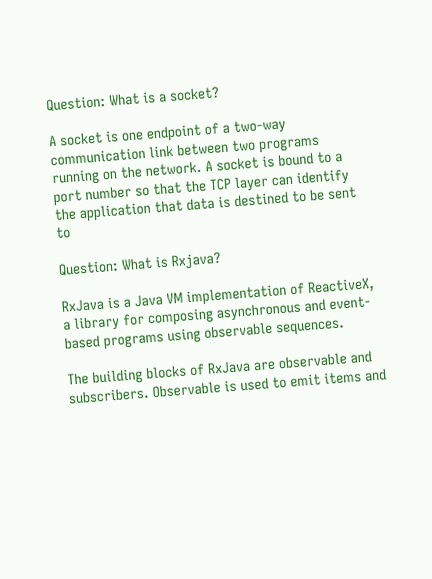Question: What is a socket?

A socket is one endpoint of a two-way communication link between two programs running on the network. A socket is bound to a port number so that the TCP layer can identify the application that data is destined to be sent to

Question: What is Rxjava?

RxJava is a Java VM implementation of ReactiveX, a library for composing asynchronous and event-based programs using observable sequences.

The building blocks of RxJava are observable and subscribers. Observable is used to emit items and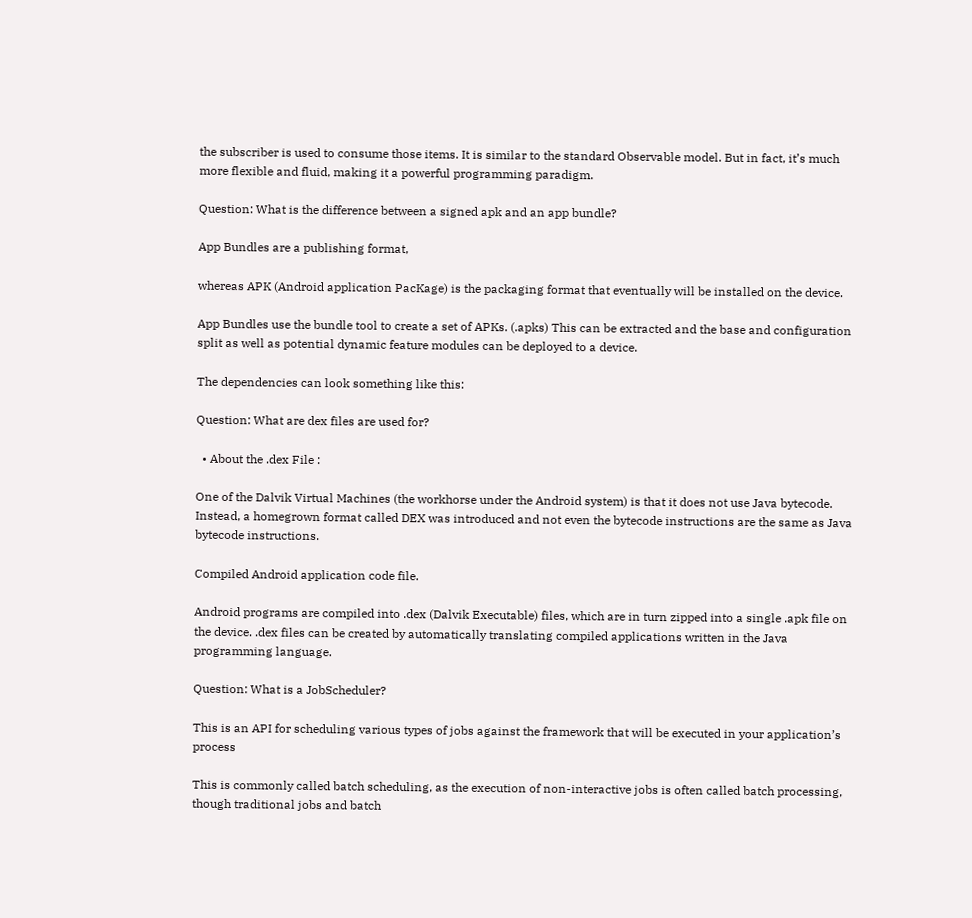the subscriber is used to consume those items. It is similar to the standard Observable model. But in fact, it’s much more flexible and fluid, making it a powerful programming paradigm.

Question: What is the difference between a signed apk and an app bundle?

App Bundles are a publishing format,

whereas APK (Android application PacKage) is the packaging format that eventually will be installed on the device.

App Bundles use the bundle tool to create a set of APKs. (.apks) This can be extracted and the base and configuration split as well as potential dynamic feature modules can be deployed to a device.

The dependencies can look something like this:

Question: What are dex files are used for?

  • About the .dex File :

One of the Dalvik Virtual Machines (the workhorse under the Android system) is that it does not use Java bytecode. Instead, a homegrown format called DEX was introduced and not even the bytecode instructions are the same as Java bytecode instructions.

Compiled Android application code file.

Android programs are compiled into .dex (Dalvik Executable) files, which are in turn zipped into a single .apk file on the device. .dex files can be created by automatically translating compiled applications written in the Java programming language.

Question: What is a JobScheduler?

This is an API for scheduling various types of jobs against the framework that will be executed in your application’s process

This is commonly called batch scheduling, as the execution of non-interactive jobs is often called batch processing, though traditional jobs and batch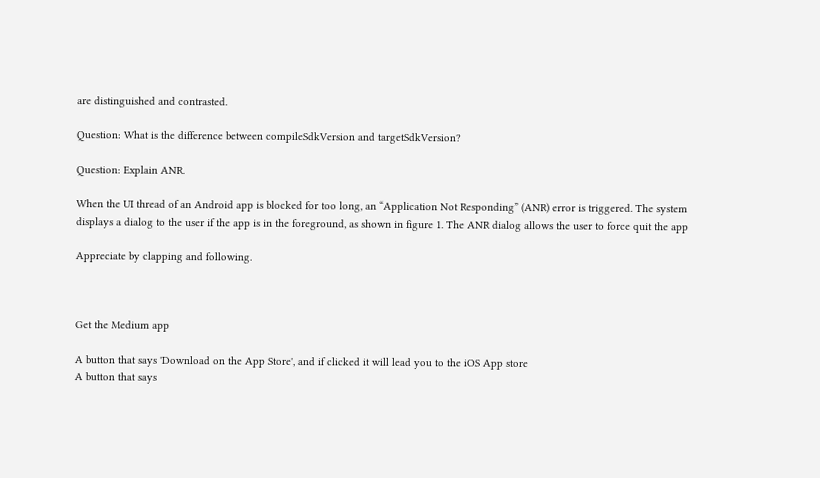are distinguished and contrasted.

Question: What is the difference between compileSdkVersion and targetSdkVersion?

Question: Explain ANR.

When the UI thread of an Android app is blocked for too long, an “Application Not Responding” (ANR) error is triggered. The system displays a dialog to the user if the app is in the foreground, as shown in figure 1. The ANR dialog allows the user to force quit the app

Appreciate by clapping and following.



Get the Medium app

A button that says 'Download on the App Store', and if clicked it will lead you to the iOS App store
A button that says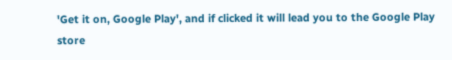'Get it on, Google Play', and if clicked it will lead you to the Google Play store